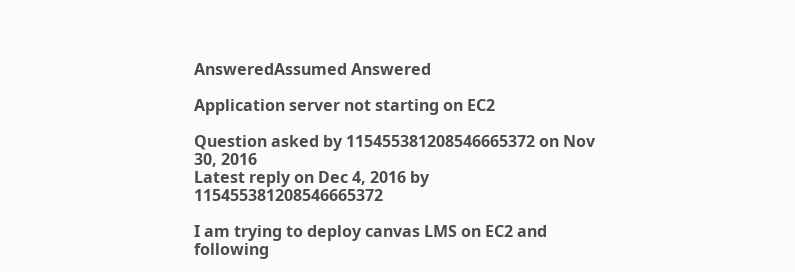AnsweredAssumed Answered

Application server not starting on EC2

Question asked by 115455381208546665372 on Nov 30, 2016
Latest reply on Dec 4, 2016 by 115455381208546665372

I am trying to deploy canvas LMS on EC2 and following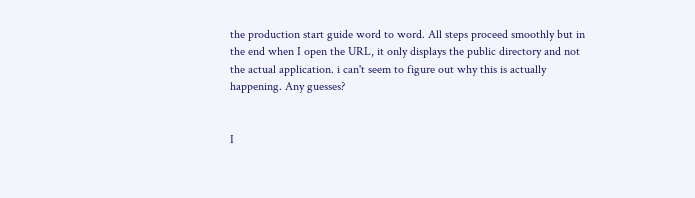the production start guide word to word. All steps proceed smoothly but in the end when I open the URL, it only displays the public directory and not the actual application. i can't seem to figure out why this is actually happening. Any guesses?


I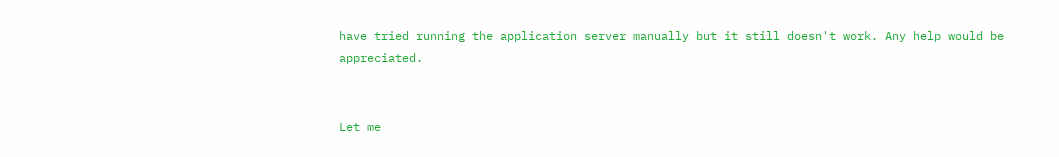have tried running the application server manually but it still doesn't work. Any help would be appreciated.


Let me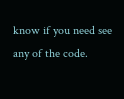know if you need see any of the code.